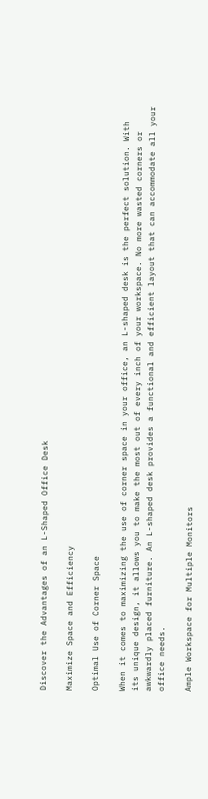Discover the Advantages of an L-Shaped Office Desk

Maximize Space and Efficiency

Optimal Use of Corner Space

When it comes to maximizing the use of corner space in your office, an L-shaped desk is the perfect solution. With its unique design, it allows you to make the most out of every inch of your workspace. No more wasted corners or awkwardly placed furniture. An L-shaped desk provides a functional and efficient layout that can accommodate all your office needs.

Ample Workspace for Multiple Monitors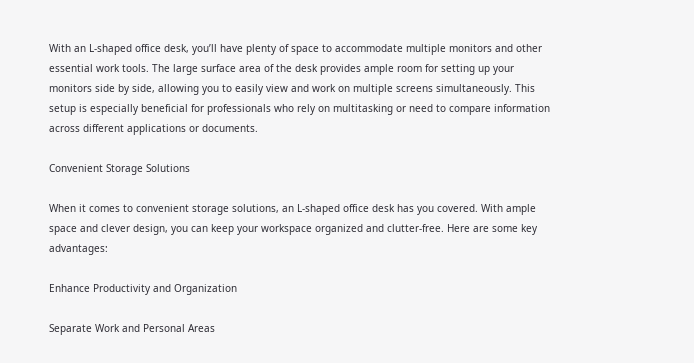With an L-shaped office desk, you’ll have plenty of space to accommodate multiple monitors and other essential work tools. The large surface area of the desk provides ample room for setting up your monitors side by side, allowing you to easily view and work on multiple screens simultaneously. This setup is especially beneficial for professionals who rely on multitasking or need to compare information across different applications or documents.

Convenient Storage Solutions

When it comes to convenient storage solutions, an L-shaped office desk has you covered. With ample space and clever design, you can keep your workspace organized and clutter-free. Here are some key advantages:

Enhance Productivity and Organization

Separate Work and Personal Areas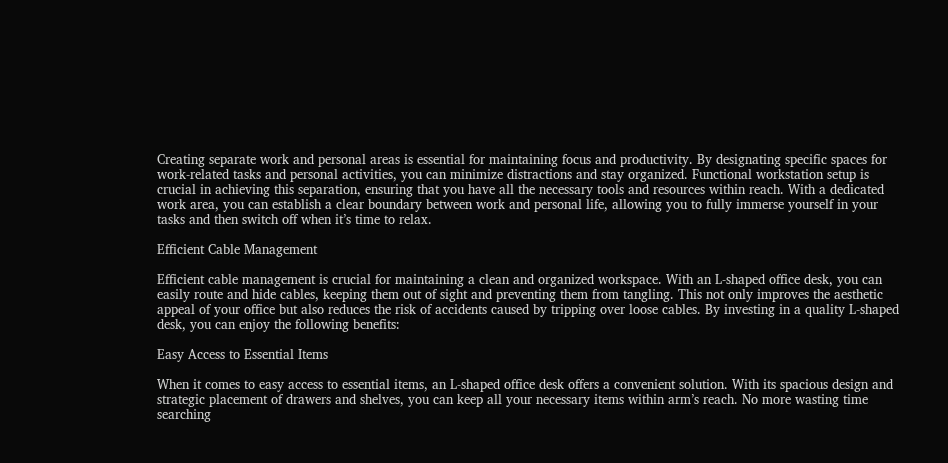Creating separate work and personal areas is essential for maintaining focus and productivity. By designating specific spaces for work-related tasks and personal activities, you can minimize distractions and stay organized. Functional workstation setup is crucial in achieving this separation, ensuring that you have all the necessary tools and resources within reach. With a dedicated work area, you can establish a clear boundary between work and personal life, allowing you to fully immerse yourself in your tasks and then switch off when it’s time to relax.

Efficient Cable Management

Efficient cable management is crucial for maintaining a clean and organized workspace. With an L-shaped office desk, you can easily route and hide cables, keeping them out of sight and preventing them from tangling. This not only improves the aesthetic appeal of your office but also reduces the risk of accidents caused by tripping over loose cables. By investing in a quality L-shaped desk, you can enjoy the following benefits:

Easy Access to Essential Items

When it comes to easy access to essential items, an L-shaped office desk offers a convenient solution. With its spacious design and strategic placement of drawers and shelves, you can keep all your necessary items within arm’s reach. No more wasting time searching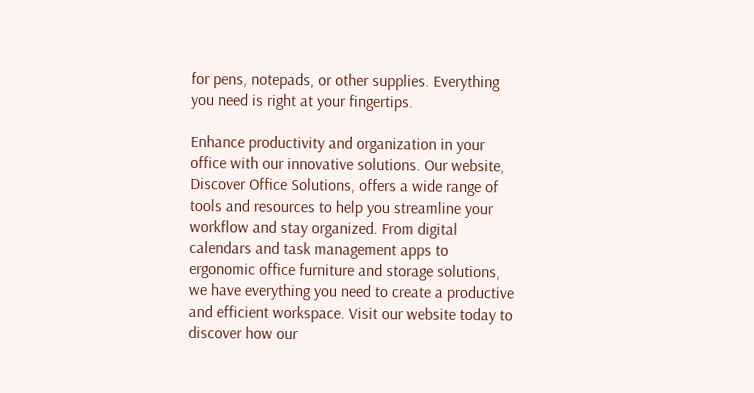for pens, notepads, or other supplies. Everything you need is right at your fingertips.

Enhance productivity and organization in your office with our innovative solutions. Our website, Discover Office Solutions, offers a wide range of tools and resources to help you streamline your workflow and stay organized. From digital calendars and task management apps to ergonomic office furniture and storage solutions, we have everything you need to create a productive and efficient workspace. Visit our website today to discover how our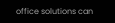office solutions can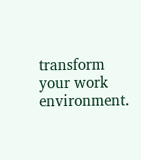transform your work environment.